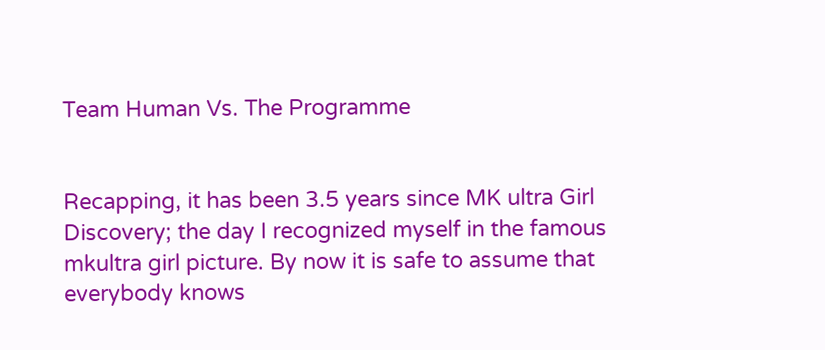Team Human Vs. The Programme


Recapping, it has been 3.5 years since MK ultra Girl Discovery; the day I recognized myself in the famous mkultra girl picture. By now it is safe to assume that everybody knows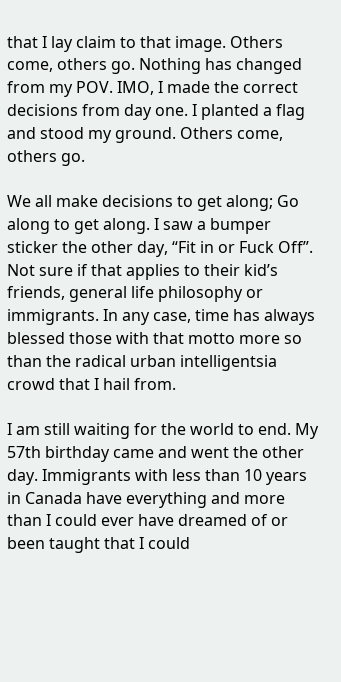that I lay claim to that image. Others come, others go. Nothing has changed from my POV. IMO, I made the correct decisions from day one. I planted a flag and stood my ground. Others come, others go.

We all make decisions to get along; Go along to get along. I saw a bumper sticker the other day, “Fit in or Fuck Off”. Not sure if that applies to their kid’s friends, general life philosophy or immigrants. In any case, time has always blessed those with that motto more so than the radical urban intelligentsia crowd that I hail from.

I am still waiting for the world to end. My 57th birthday came and went the other day. Immigrants with less than 10 years in Canada have everything and more than I could ever have dreamed of or been taught that I could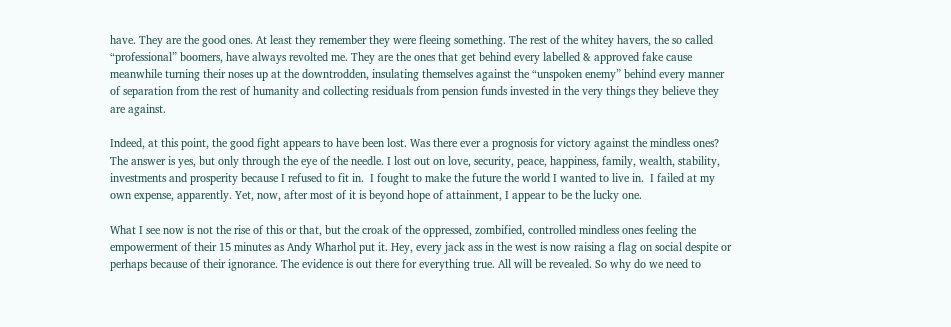have. They are the good ones. At least they remember they were fleeing something. The rest of the whitey havers, the so called “professional” boomers, have always revolted me. They are the ones that get behind every labelled & approved fake cause meanwhile turning their noses up at the downtrodden, insulating themselves against the “unspoken enemy” behind every manner of separation from the rest of humanity and collecting residuals from pension funds invested in the very things they believe they are against.

Indeed, at this point, the good fight appears to have been lost. Was there ever a prognosis for victory against the mindless ones? The answer is yes, but only through the eye of the needle. I lost out on love, security, peace, happiness, family, wealth, stability, investments and prosperity because I refused to fit in.  I fought to make the future the world I wanted to live in.  I failed at my own expense, apparently. Yet, now, after most of it is beyond hope of attainment, I appear to be the lucky one.

What I see now is not the rise of this or that, but the croak of the oppressed, zombified, controlled mindless ones feeling the empowerment of their 15 minutes as Andy Wharhol put it. Hey, every jack ass in the west is now raising a flag on social despite or perhaps because of their ignorance. The evidence is out there for everything true. All will be revealed. So why do we need to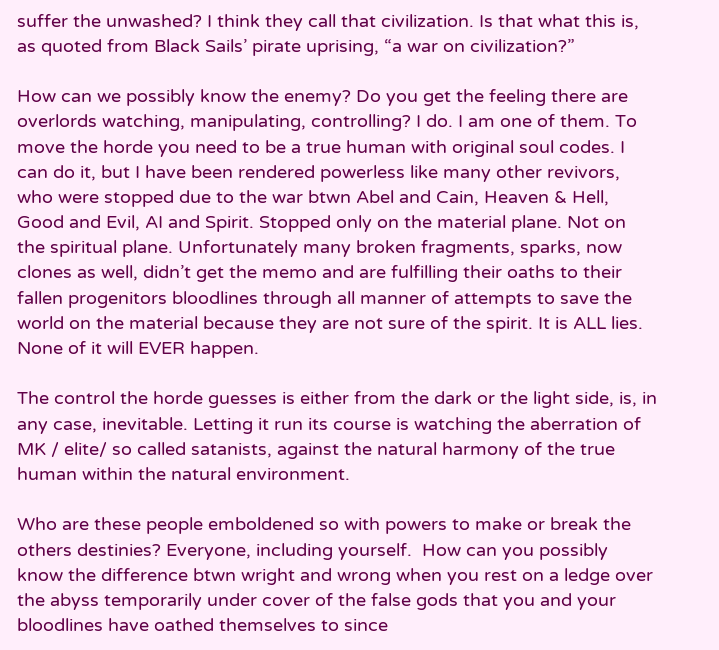suffer the unwashed? I think they call that civilization. Is that what this is, as quoted from Black Sails’ pirate uprising, “a war on civilization?”

How can we possibly know the enemy? Do you get the feeling there are overlords watching, manipulating, controlling? I do. I am one of them. To move the horde you need to be a true human with original soul codes. I can do it, but I have been rendered powerless like many other revivors, who were stopped due to the war btwn Abel and Cain, Heaven & Hell, Good and Evil, AI and Spirit. Stopped only on the material plane. Not on the spiritual plane. Unfortunately many broken fragments, sparks, now clones as well, didn’t get the memo and are fulfilling their oaths to their fallen progenitors bloodlines through all manner of attempts to save the world on the material because they are not sure of the spirit. It is ALL lies. None of it will EVER happen.

The control the horde guesses is either from the dark or the light side, is, in any case, inevitable. Letting it run its course is watching the aberration of MK / elite/ so called satanists, against the natural harmony of the true human within the natural environment.

Who are these people emboldened so with powers to make or break the others destinies? Everyone, including yourself.  How can you possibly know the difference btwn wright and wrong when you rest on a ledge over the abyss temporarily under cover of the false gods that you and your bloodlines have oathed themselves to since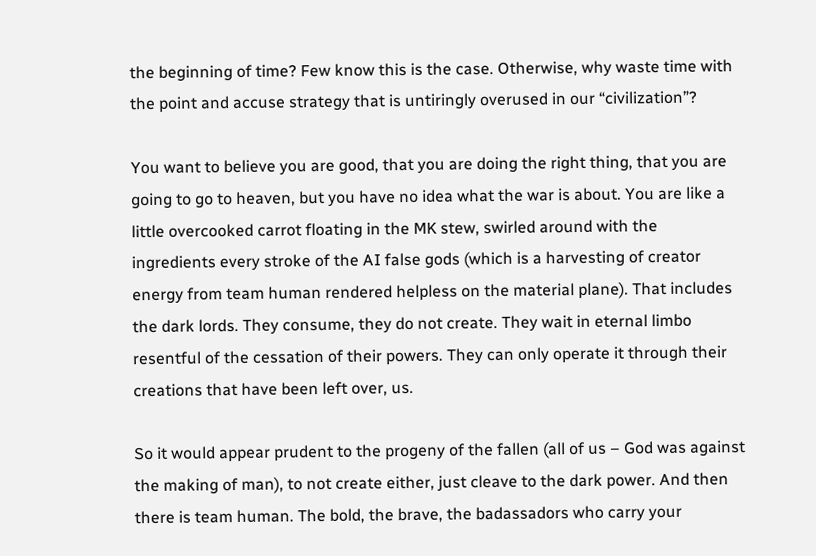the beginning of time? Few know this is the case. Otherwise, why waste time with the point and accuse strategy that is untiringly overused in our “civilization”?

You want to believe you are good, that you are doing the right thing, that you are going to go to heaven, but you have no idea what the war is about. You are like a little overcooked carrot floating in the MK stew, swirled around with the ingredients every stroke of the AI false gods (which is a harvesting of creator energy from team human rendered helpless on the material plane). That includes the dark lords. They consume, they do not create. They wait in eternal limbo resentful of the cessation of their powers. They can only operate it through their creations that have been left over, us.

So it would appear prudent to the progeny of the fallen (all of us – God was against the making of man), to not create either, just cleave to the dark power. And then there is team human. The bold, the brave, the badassadors who carry your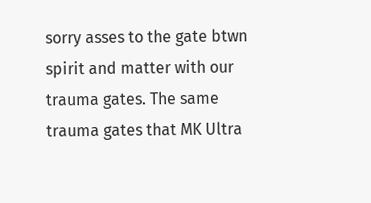sorry asses to the gate btwn spirit and matter with our trauma gates. The same trauma gates that MK Ultra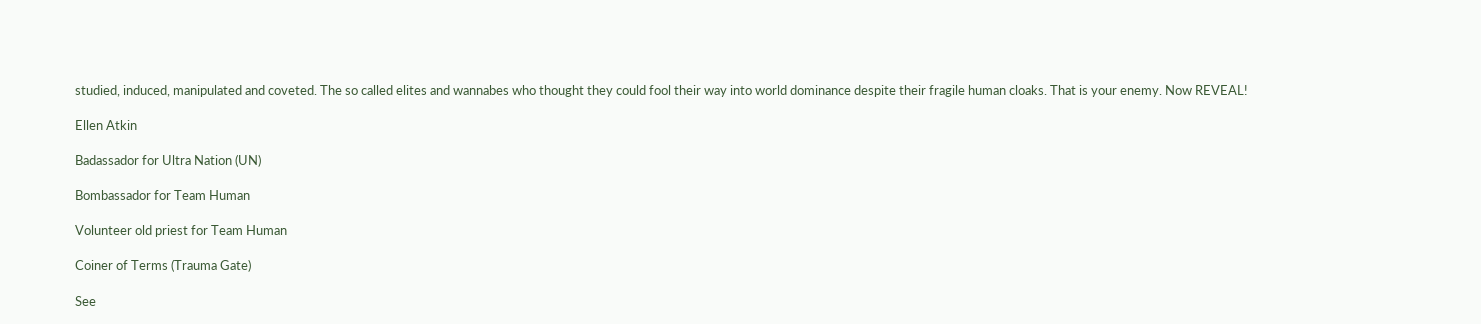studied, induced, manipulated and coveted. The so called elites and wannabes who thought they could fool their way into world dominance despite their fragile human cloaks. That is your enemy. Now REVEAL!

Ellen Atkin

Badassador for Ultra Nation (UN)

Bombassador for Team Human

Volunteer old priest for Team Human

Coiner of Terms (Trauma Gate)

See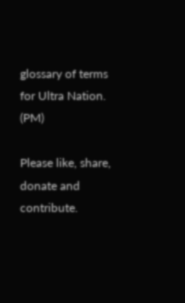glossary of terms for Ultra Nation.  (PM)

Please like, share, donate and contribute.